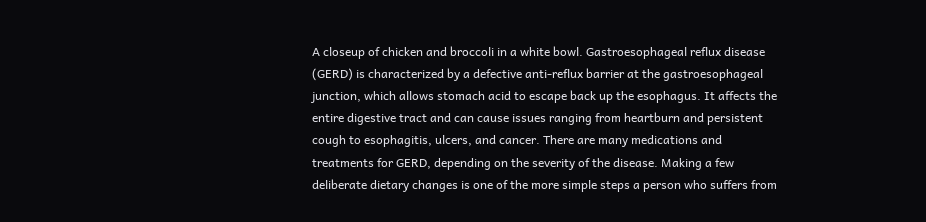A closeup of chicken and broccoli in a white bowl. Gastroesophageal reflux disease (GERD) is characterized by a defective anti-reflux barrier at the gastroesophageal junction, which allows stomach acid to escape back up the esophagus. It affects the entire digestive tract and can cause issues ranging from heartburn and persistent cough to esophagitis, ulcers, and cancer. There are many medications and treatments for GERD, depending on the severity of the disease. Making a few deliberate dietary changes is one of the more simple steps a person who suffers from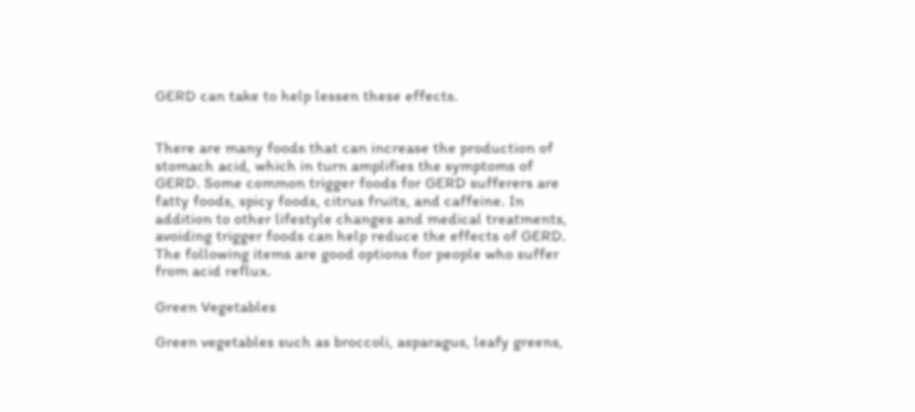GERD can take to help lessen these effects.


There are many foods that can increase the production of stomach acid, which in turn amplifies the symptoms of GERD. Some common trigger foods for GERD sufferers are fatty foods, spicy foods, citrus fruits, and caffeine. In addition to other lifestyle changes and medical treatments, avoiding trigger foods can help reduce the effects of GERD. The following items are good options for people who suffer from acid reflux.

Green Vegetables

Green vegetables such as broccoli, asparagus, leafy greens,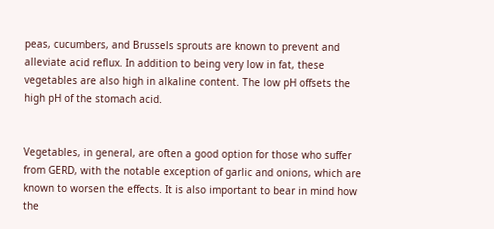peas, cucumbers, and Brussels sprouts are known to prevent and alleviate acid reflux. In addition to being very low in fat, these vegetables are also high in alkaline content. The low pH offsets the high pH of the stomach acid.


Vegetables, in general, are often a good option for those who suffer from GERD, with the notable exception of garlic and onions, which are known to worsen the effects. It is also important to bear in mind how the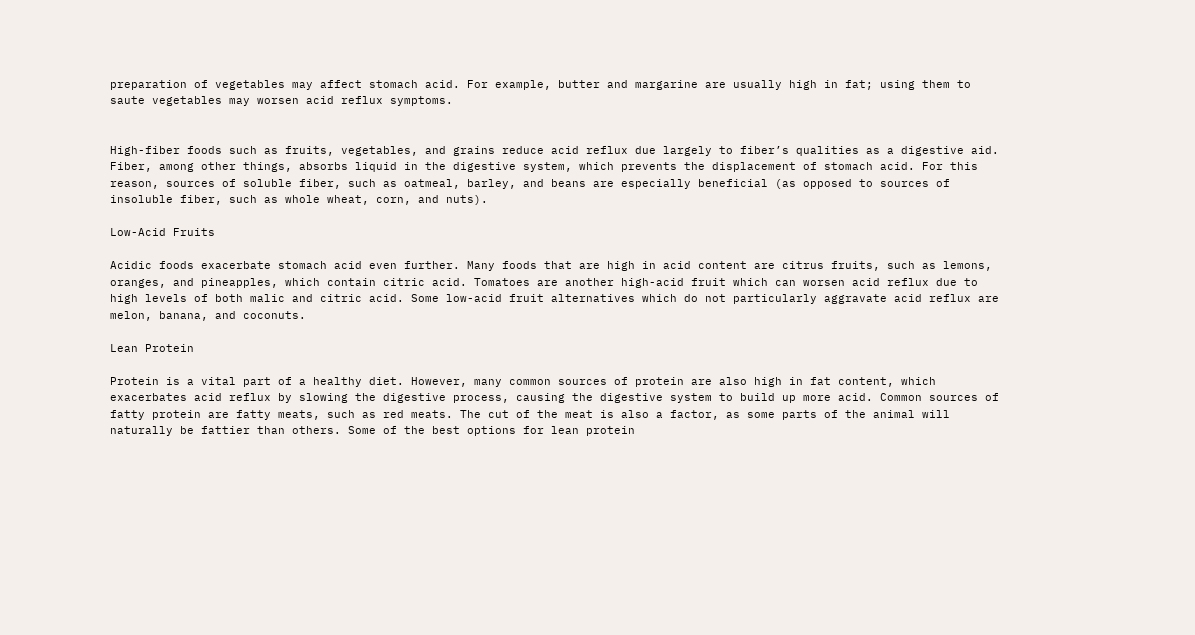preparation of vegetables may affect stomach acid. For example, butter and margarine are usually high in fat; using them to saute vegetables may worsen acid reflux symptoms.


High-fiber foods such as fruits, vegetables, and grains reduce acid reflux due largely to fiber’s qualities as a digestive aid. Fiber, among other things, absorbs liquid in the digestive system, which prevents the displacement of stomach acid. For this reason, sources of soluble fiber, such as oatmeal, barley, and beans are especially beneficial (as opposed to sources of insoluble fiber, such as whole wheat, corn, and nuts).

Low-Acid Fruits

Acidic foods exacerbate stomach acid even further. Many foods that are high in acid content are citrus fruits, such as lemons, oranges, and pineapples, which contain citric acid. Tomatoes are another high-acid fruit which can worsen acid reflux due to high levels of both malic and citric acid. Some low-acid fruit alternatives which do not particularly aggravate acid reflux are melon, banana, and coconuts.

Lean Protein

Protein is a vital part of a healthy diet. However, many common sources of protein are also high in fat content, which exacerbates acid reflux by slowing the digestive process, causing the digestive system to build up more acid. Common sources of fatty protein are fatty meats, such as red meats. The cut of the meat is also a factor, as some parts of the animal will naturally be fattier than others. Some of the best options for lean protein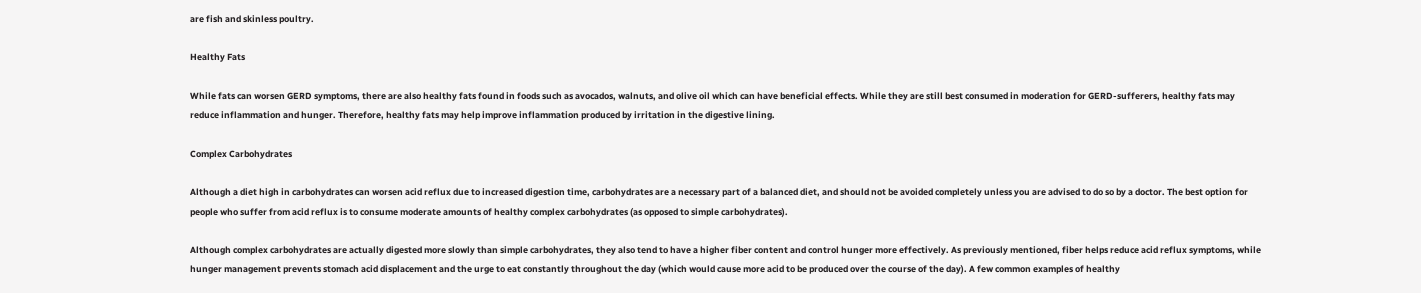are fish and skinless poultry.

Healthy Fats

While fats can worsen GERD symptoms, there are also healthy fats found in foods such as avocados, walnuts, and olive oil which can have beneficial effects. While they are still best consumed in moderation for GERD-sufferers, healthy fats may reduce inflammation and hunger. Therefore, healthy fats may help improve inflammation produced by irritation in the digestive lining.

Complex Carbohydrates

Although a diet high in carbohydrates can worsen acid reflux due to increased digestion time, carbohydrates are a necessary part of a balanced diet, and should not be avoided completely unless you are advised to do so by a doctor. The best option for people who suffer from acid reflux is to consume moderate amounts of healthy complex carbohydrates (as opposed to simple carbohydrates).

Although complex carbohydrates are actually digested more slowly than simple carbohydrates, they also tend to have a higher fiber content and control hunger more effectively. As previously mentioned, fiber helps reduce acid reflux symptoms, while hunger management prevents stomach acid displacement and the urge to eat constantly throughout the day (which would cause more acid to be produced over the course of the day). A few common examples of healthy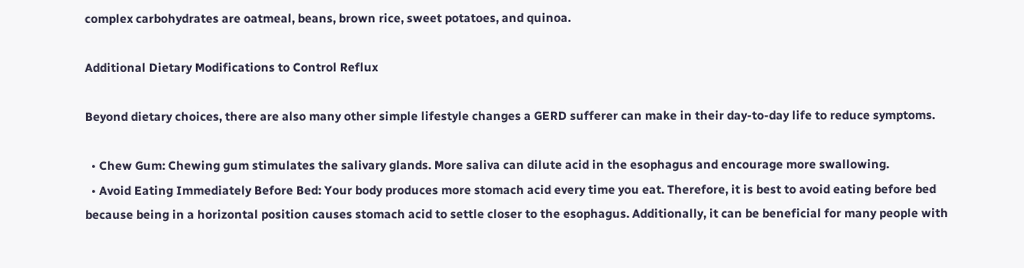complex carbohydrates are oatmeal, beans, brown rice, sweet potatoes, and quinoa.

Additional Dietary Modifications to Control Reflux

Beyond dietary choices, there are also many other simple lifestyle changes a GERD sufferer can make in their day-to-day life to reduce symptoms.

  • Chew Gum: Chewing gum stimulates the salivary glands. More saliva can dilute acid in the esophagus and encourage more swallowing.
  • Avoid Eating Immediately Before Bed: Your body produces more stomach acid every time you eat. Therefore, it is best to avoid eating before bed because being in a horizontal position causes stomach acid to settle closer to the esophagus. Additionally, it can be beneficial for many people with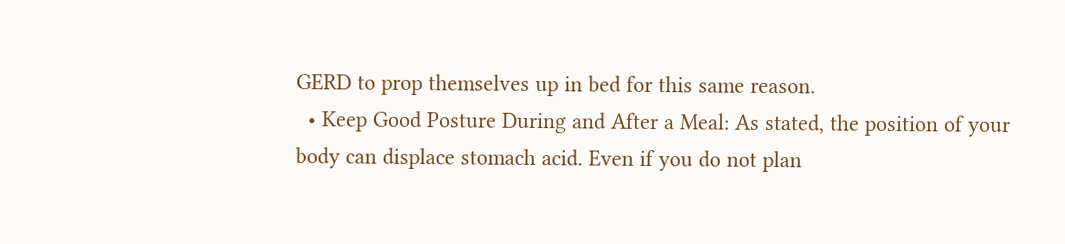GERD to prop themselves up in bed for this same reason.
  • Keep Good Posture During and After a Meal: As stated, the position of your body can displace stomach acid. Even if you do not plan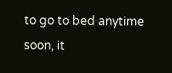to go to bed anytime soon, it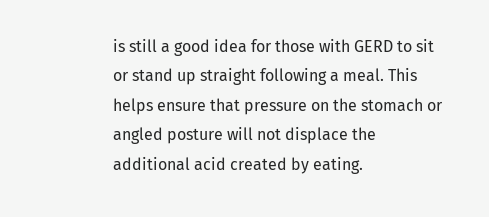is still a good idea for those with GERD to sit or stand up straight following a meal. This helps ensure that pressure on the stomach or angled posture will not displace the additional acid created by eating.